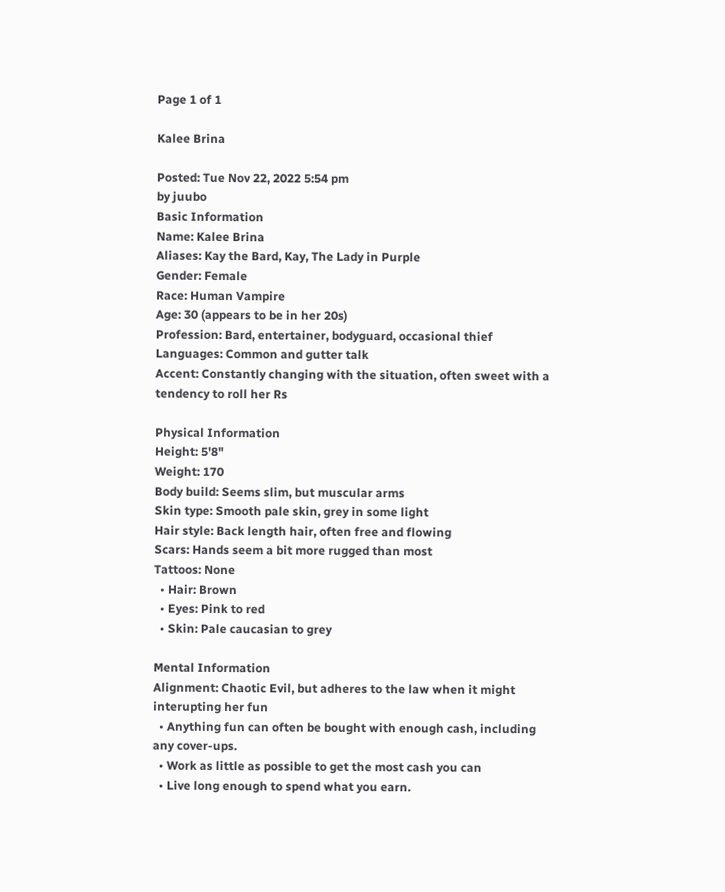Page 1 of 1

Kalee Brina

Posted: Tue Nov 22, 2022 5:54 pm
by juubo
Basic Information
Name: Kalee Brina
Aliases: Kay the Bard, Kay, The Lady in Purple
Gender: Female
Race: Human Vampire
Age: 30 (appears to be in her 20s)
Profession: Bard, entertainer, bodyguard, occasional thief
Languages: Common and gutter talk
Accent: Constantly changing with the situation, often sweet with a tendency to roll her Rs

Physical Information
Height: 5'8"
Weight: 170
Body build: Seems slim, but muscular arms
Skin type: Smooth pale skin, grey in some light
Hair style: Back length hair, often free and flowing
Scars: Hands seem a bit more rugged than most
Tattoos: None
  • Hair: Brown
  • Eyes: Pink to red
  • Skin: Pale caucasian to grey

Mental Information
Alignment: Chaotic Evil, but adheres to the law when it might interupting her fun
  • Anything fun can often be bought with enough cash, including any cover-ups.
  • Work as little as possible to get the most cash you can
  • Live long enough to spend what you earn.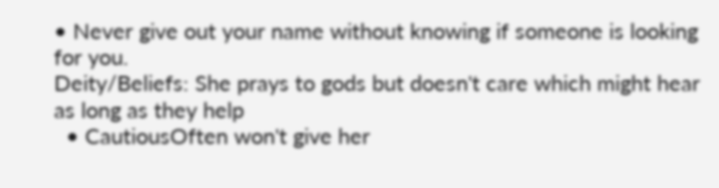• Never give out your name without knowing if someone is looking for you.
Deity/Beliefs: She prays to gods but doesn't care which might hear as long as they help
  • CautiousOften won't give her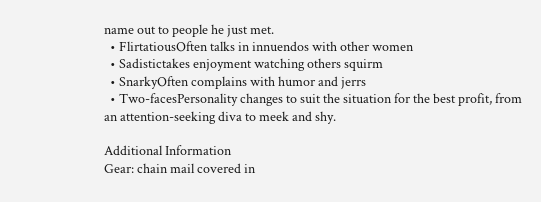name out to people he just met.
  • FlirtatiousOften talks in innuendos with other women
  • Sadistictakes enjoyment watching others squirm
  • SnarkyOften complains with humor and jerrs
  • Two-facesPersonality changes to suit the situation for the best profit, from an attention-seeking diva to meek and shy.

Additional Information
Gear: chain mail covered in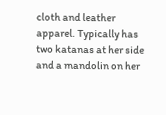cloth and leather apparel. Typically has two katanas at her side and a mandolin on her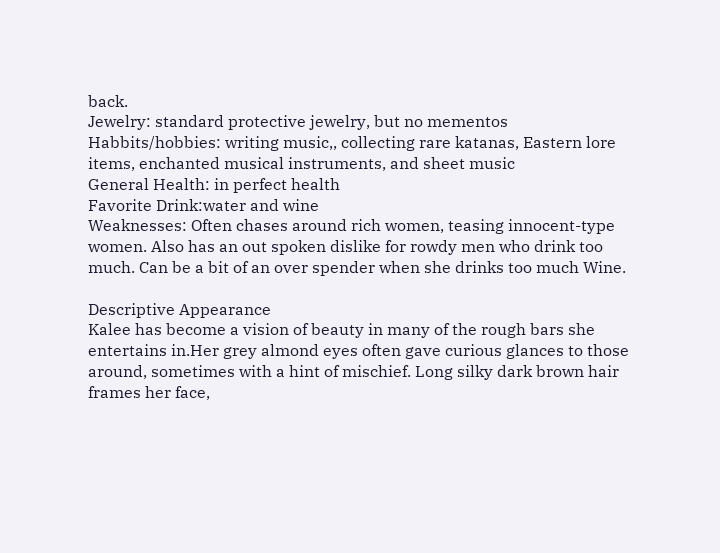back.
Jewelry: standard protective jewelry, but no mementos
Habbits/hobbies: writing music,, collecting rare katanas, Eastern lore items, enchanted musical instruments, and sheet music
General Health: in perfect health
Favorite Drink:water and wine
Weaknesses: Often chases around rich women, teasing innocent-type women. Also has an out spoken dislike for rowdy men who drink too much. Can be a bit of an over spender when she drinks too much Wine.

Descriptive Appearance
Kalee has become a vision of beauty in many of the rough bars she entertains in.Her grey almond eyes often gave curious glances to those around, sometimes with a hint of mischief. Long silky dark brown hair frames her face,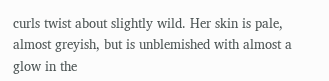curls twist about slightly wild. Her skin is pale, almost greyish, but is unblemished with almost a glow in the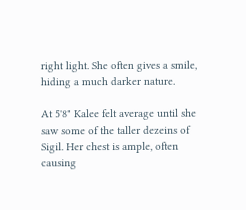right light. She often gives a smile, hiding a much darker nature.

At 5'8" Kalee felt average until she saw some of the taller dezeins of Sigil. Her chest is ample, often causing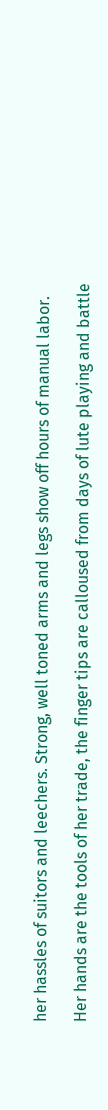her hassles of suitors and leechers. Strong, well toned arms and legs show off hours of manual labor.

Her hands are the tools of her trade, the finger tips are calloused from days of lute playing and battle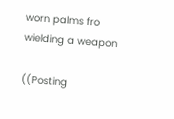worn palms fro wielding a weapon

((Posting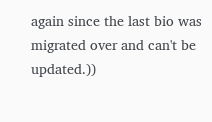again since the last bio was migrated over and can't be updated.))